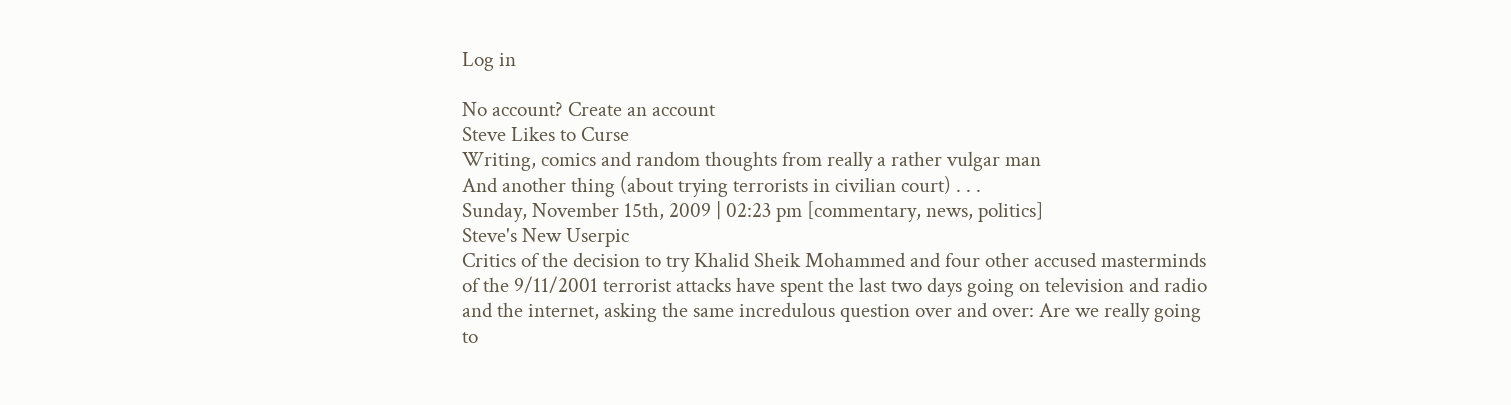Log in

No account? Create an account
Steve Likes to Curse
Writing, comics and random thoughts from really a rather vulgar man
And another thing (about trying terrorists in civilian court) . . .
Sunday, November 15th, 2009 | 02:23 pm [commentary, news, politics]
Steve's New Userpic
Critics of the decision to try Khalid Sheik Mohammed and four other accused masterminds of the 9/11/2001 terrorist attacks have spent the last two days going on television and radio and the internet, asking the same incredulous question over and over: Are we really going to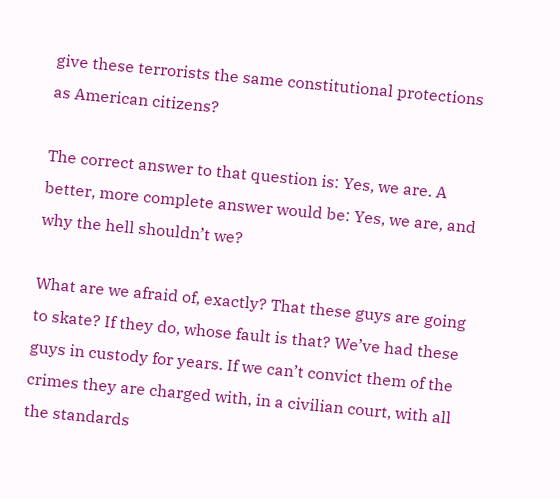give these terrorists the same constitutional protections as American citizens?

The correct answer to that question is: Yes, we are. A better, more complete answer would be: Yes, we are, and why the hell shouldn’t we?

What are we afraid of, exactly? That these guys are going to skate? If they do, whose fault is that? We’ve had these guys in custody for years. If we can’t convict them of the crimes they are charged with, in a civilian court, with all the standards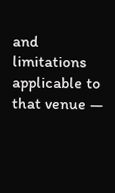and limitations applicable to that venue —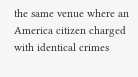the same venue where an America citizen charged with identical crimes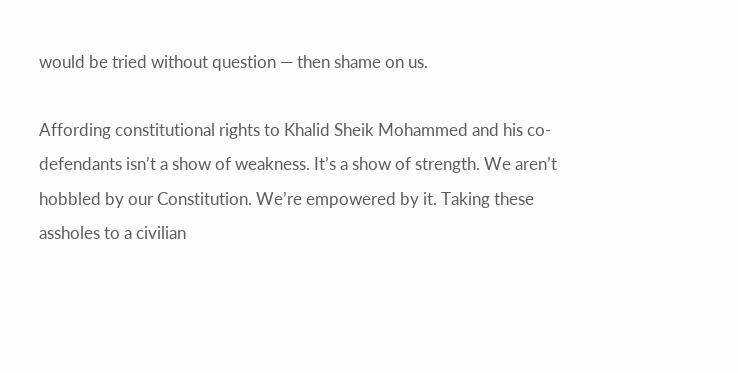would be tried without question — then shame on us.

Affording constitutional rights to Khalid Sheik Mohammed and his co-defendants isn’t a show of weakness. It’s a show of strength. We aren’t hobbled by our Constitution. We’re empowered by it. Taking these assholes to a civilian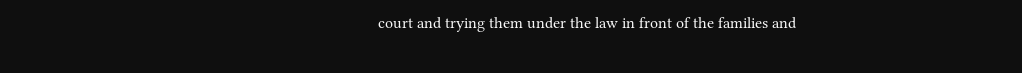court and trying them under the law in front of the families and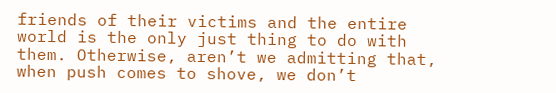friends of their victims and the entire world is the only just thing to do with them. Otherwise, aren’t we admitting that, when push comes to shove, we don’t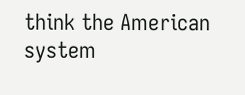think the American system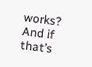works? And if that’s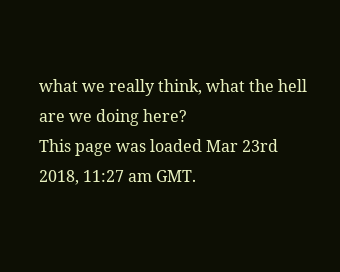what we really think, what the hell are we doing here?
This page was loaded Mar 23rd 2018, 11:27 am GMT.